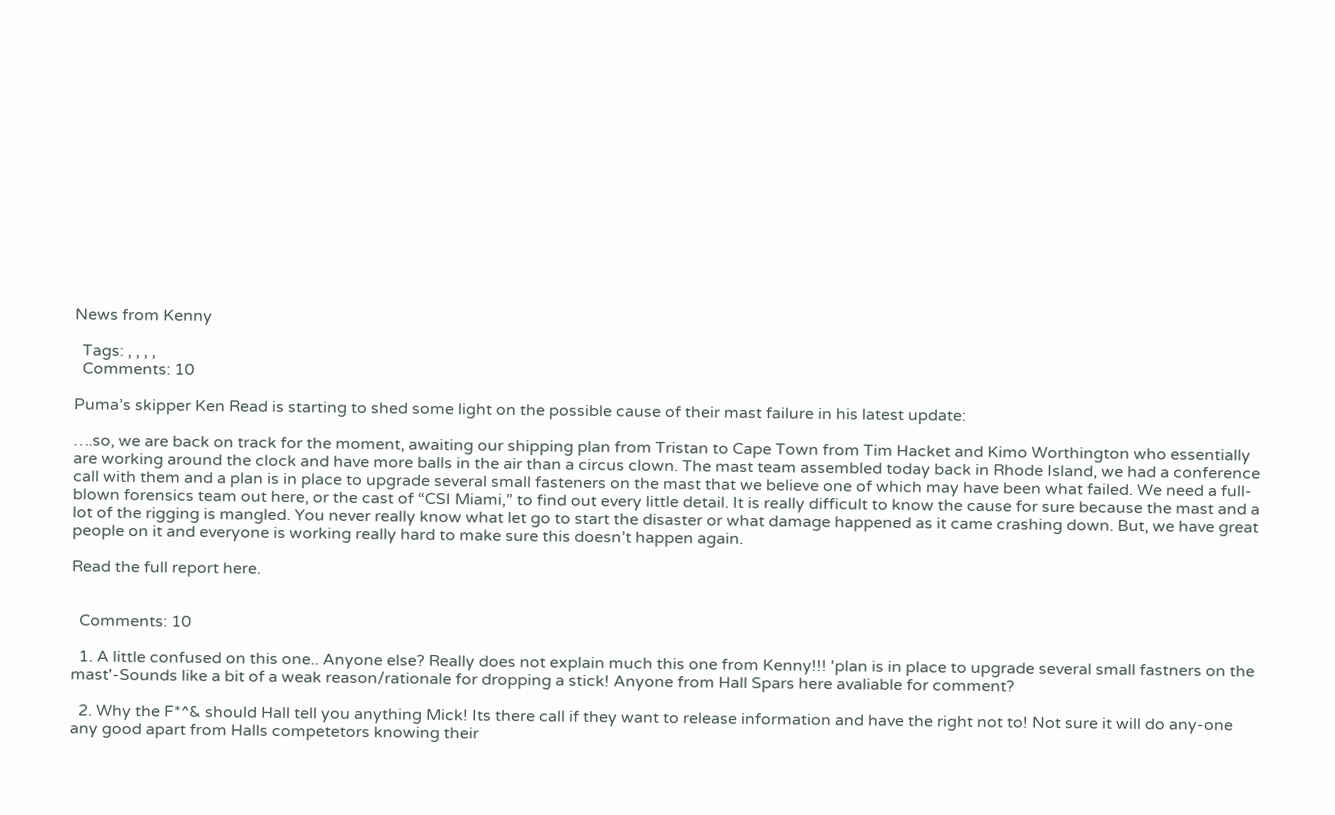News from Kenny

  Tags: , , , ,
  Comments: 10

Puma’s skipper Ken Read is starting to shed some light on the possible cause of their mast failure in his latest update:

….so, we are back on track for the moment, awaiting our shipping plan from Tristan to Cape Town from Tim Hacket and Kimo Worthington who essentially are working around the clock and have more balls in the air than a circus clown. The mast team assembled today back in Rhode Island, we had a conference call with them and a plan is in place to upgrade several small fasteners on the mast that we believe one of which may have been what failed. We need a full-blown forensics team out here, or the cast of “CSI Miami,” to find out every little detail. It is really difficult to know the cause for sure because the mast and a lot of the rigging is mangled. You never really know what let go to start the disaster or what damage happened as it came crashing down. But, we have great people on it and everyone is working really hard to make sure this doesn’t happen again.

Read the full report here.


  Comments: 10

  1. A little confused on this one.. Anyone else? Really does not explain much this one from Kenny!!! 'plan is in place to upgrade several small fastners on the mast'-Sounds like a bit of a weak reason/rationale for dropping a stick! Anyone from Hall Spars here avaliable for comment?

  2. Why the F*^& should Hall tell you anything Mick! Its there call if they want to release information and have the right not to! Not sure it will do any-one any good apart from Halls competetors knowing their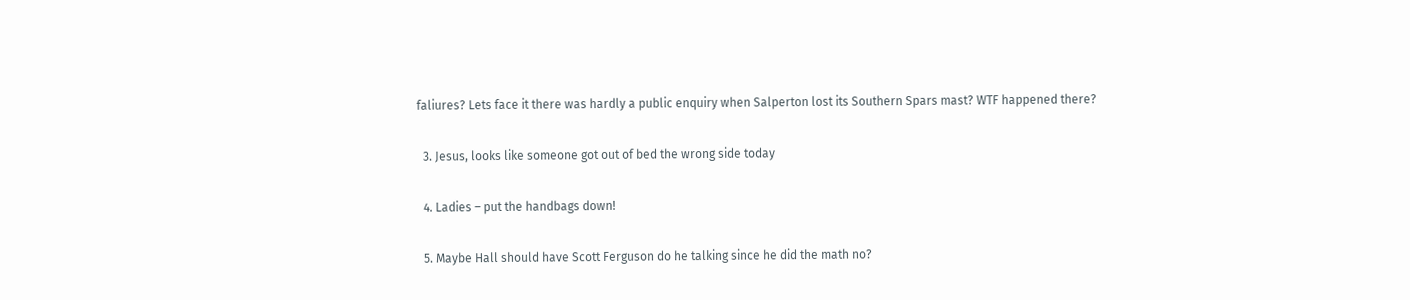faliures? Lets face it there was hardly a public enquiry when Salperton lost its Southern Spars mast? WTF happened there?

  3. Jesus, looks like someone got out of bed the wrong side today

  4. Ladies – put the handbags down!

  5. Maybe Hall should have Scott Ferguson do he talking since he did the math no?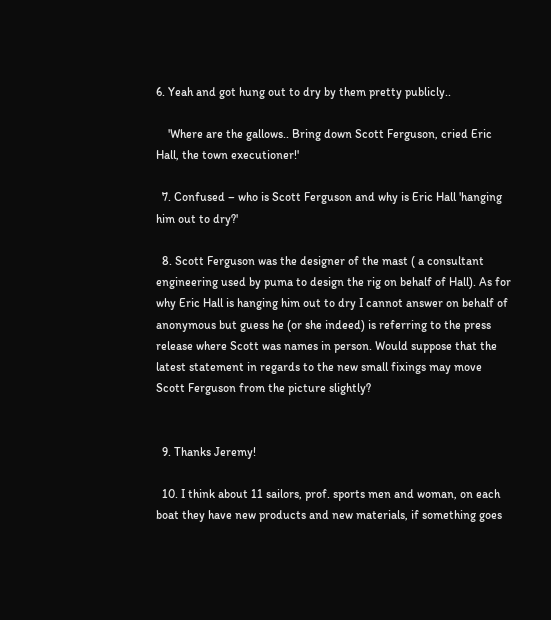6. Yeah and got hung out to dry by them pretty publicly..

    'Where are the gallows.. Bring down Scott Ferguson, cried Eric Hall, the town executioner!'

  7. Confused – who is Scott Ferguson and why is Eric Hall 'hanging him out to dry?'

  8. Scott Ferguson was the designer of the mast ( a consultant engineering used by puma to design the rig on behalf of Hall). As for why Eric Hall is hanging him out to dry I cannot answer on behalf of anonymous but guess he (or she indeed) is referring to the press release where Scott was names in person. Would suppose that the latest statement in regards to the new small fixings may move Scott Ferguson from the picture slightly?


  9. Thanks Jeremy!

  10. I think about 11 sailors, prof. sports men and woman, on each boat they have new products and new materials, if something goes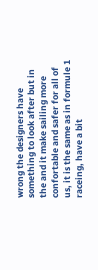wrong the designers have something to look after but in the and it make sailing more confortable and safer for all of us, it is the same as in formule 1 raceing, have a bit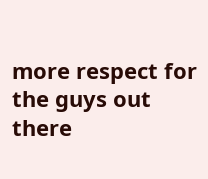more respect for the guys out there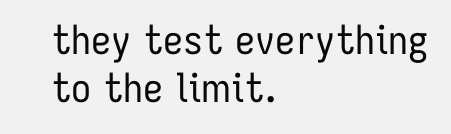they test everything to the limit.